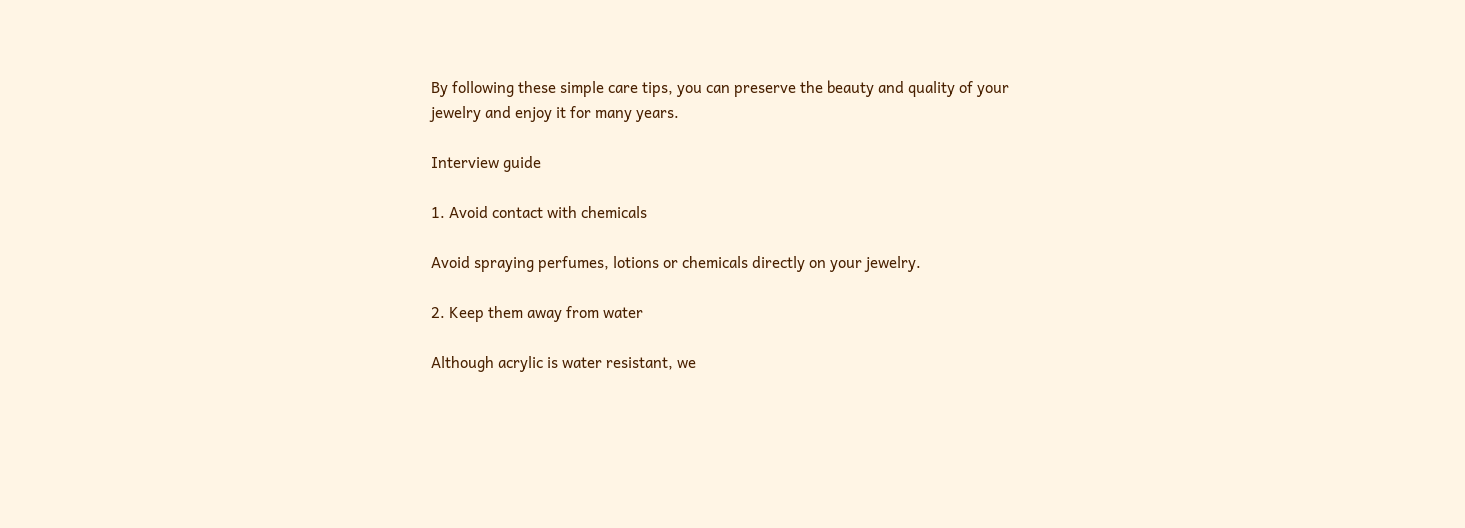By following these simple care tips, you can preserve the beauty and quality of your jewelry and enjoy it for many years.

Interview guide

1. Avoid contact with chemicals

Avoid spraying perfumes, lotions or chemicals directly on your jewelry.

2. Keep them away from water

Although acrylic is water resistant, we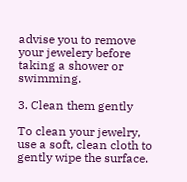advise you to remove your jewelery before taking a shower or swimming.

3. Clean them gently

To clean your jewelry, use a soft, clean cloth to gently wipe the surface.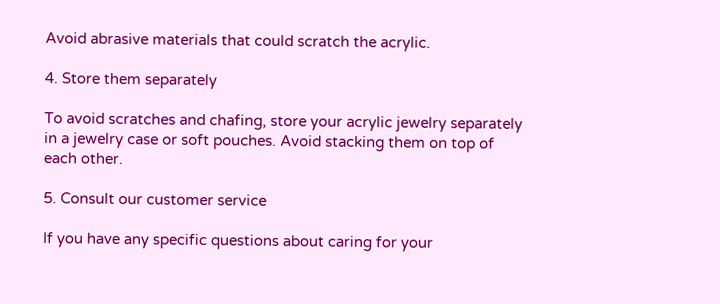Avoid abrasive materials that could scratch the acrylic.

4. Store them separately

To avoid scratches and chafing, store your acrylic jewelry separately in a jewelry case or soft pouches. Avoid stacking them on top of each other.

5. Consult our customer service

If you have any specific questions about caring for your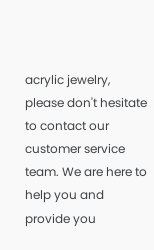acrylic jewelry, please don't hesitate to contact our customer service team. We are here to help you and provide you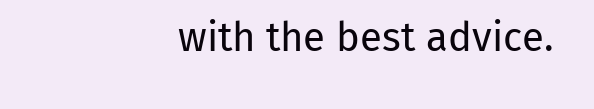with the best advice.